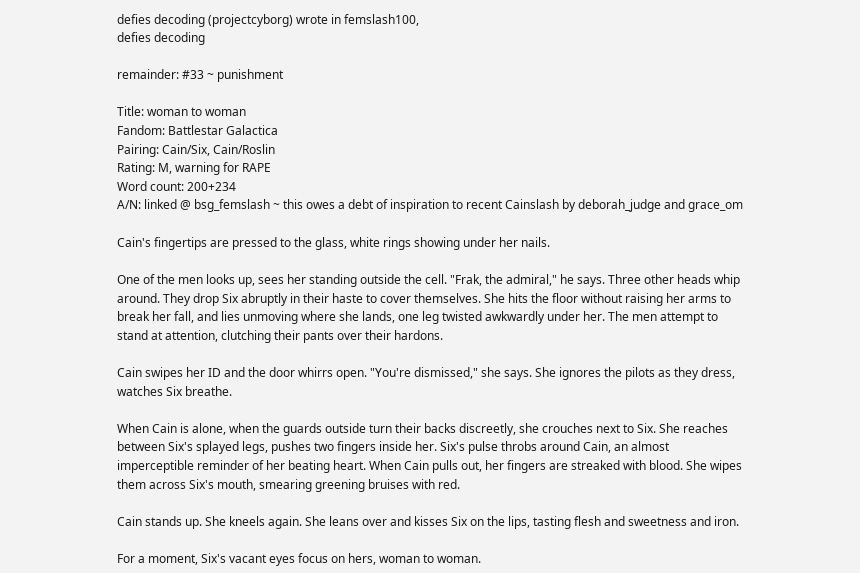defies decoding (projectcyborg) wrote in femslash100,
defies decoding

remainder: #33 ~ punishment

Title: woman to woman
Fandom: Battlestar Galactica
Pairing: Cain/Six, Cain/Roslin
Rating: M, warning for RAPE
Word count: 200+234
A/N: linked @ bsg_femslash ~ this owes a debt of inspiration to recent Cainslash by deborah_judge and grace_om

Cain's fingertips are pressed to the glass, white rings showing under her nails.

One of the men looks up, sees her standing outside the cell. "Frak, the admiral," he says. Three other heads whip around. They drop Six abruptly in their haste to cover themselves. She hits the floor without raising her arms to break her fall, and lies unmoving where she lands, one leg twisted awkwardly under her. The men attempt to stand at attention, clutching their pants over their hardons.

Cain swipes her ID and the door whirrs open. "You're dismissed," she says. She ignores the pilots as they dress, watches Six breathe.

When Cain is alone, when the guards outside turn their backs discreetly, she crouches next to Six. She reaches between Six's splayed legs, pushes two fingers inside her. Six's pulse throbs around Cain, an almost imperceptible reminder of her beating heart. When Cain pulls out, her fingers are streaked with blood. She wipes them across Six's mouth, smearing greening bruises with red.

Cain stands up. She kneels again. She leans over and kisses Six on the lips, tasting flesh and sweetness and iron.

For a moment, Six's vacant eyes focus on hers, woman to woman.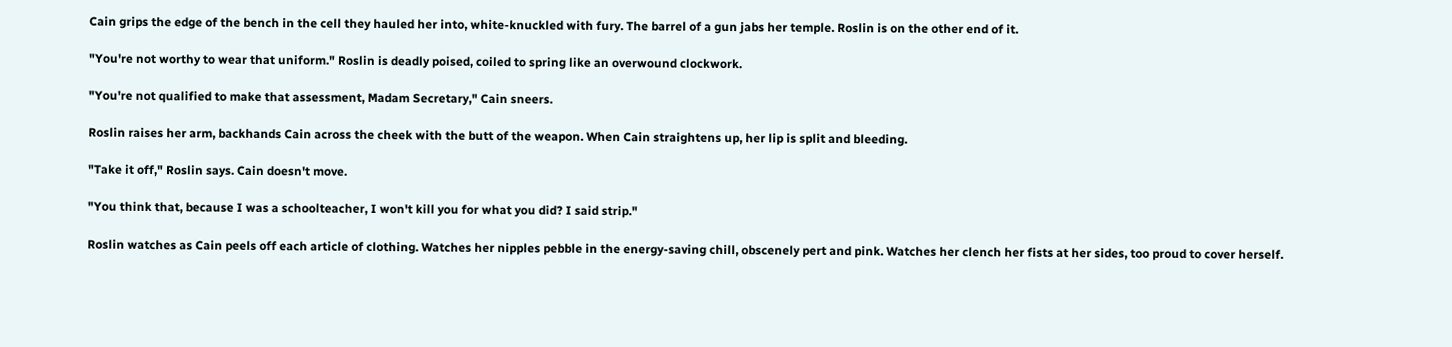Cain grips the edge of the bench in the cell they hauled her into, white-knuckled with fury. The barrel of a gun jabs her temple. Roslin is on the other end of it.

"You're not worthy to wear that uniform." Roslin is deadly poised, coiled to spring like an overwound clockwork.

"You're not qualified to make that assessment, Madam Secretary," Cain sneers.

Roslin raises her arm, backhands Cain across the cheek with the butt of the weapon. When Cain straightens up, her lip is split and bleeding.

"Take it off," Roslin says. Cain doesn't move.

"You think that, because I was a schoolteacher, I won't kill you for what you did? I said strip."

Roslin watches as Cain peels off each article of clothing. Watches her nipples pebble in the energy-saving chill, obscenely pert and pink. Watches her clench her fists at her sides, too proud to cover herself.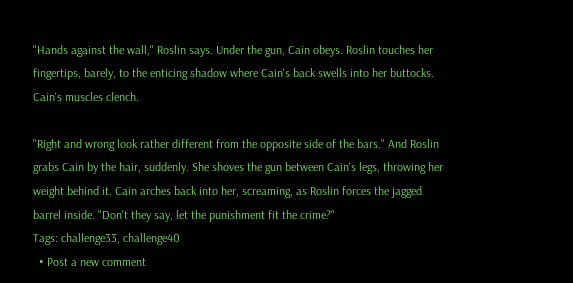"Hands against the wall," Roslin says. Under the gun, Cain obeys. Roslin touches her fingertips, barely, to the enticing shadow where Cain's back swells into her buttocks. Cain's muscles clench.

"Right and wrong look rather different from the opposite side of the bars." And Roslin grabs Cain by the hair, suddenly. She shoves the gun between Cain's legs, throwing her weight behind it. Cain arches back into her, screaming, as Roslin forces the jagged barrel inside. "Don't they say, let the punishment fit the crime?"
Tags: challenge33, challenge40
  • Post a new comment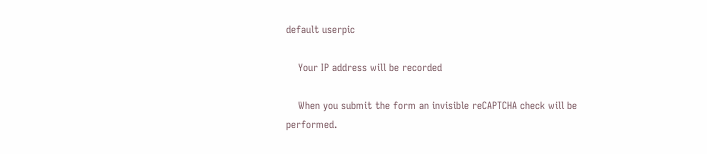default userpic

    Your IP address will be recorded

    When you submit the form an invisible reCAPTCHA check will be performed.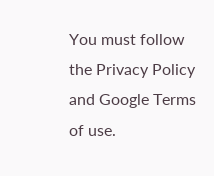You must follow the Privacy Policy and Google Terms of use.